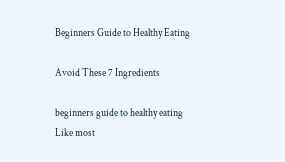Beginners Guide to Healthy Eating

Avoid These 7 Ingredients

beginners guide to healthy eating
Like most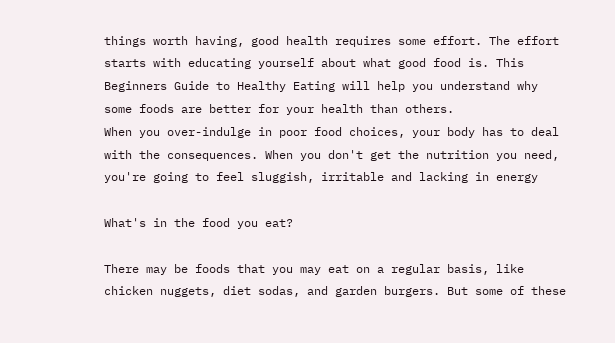things worth having, good health requires some effort. The effort starts with educating yourself about what good food is. This Beginners Guide to Healthy Eating will help you understand why some foods are better for your health than others.
When you over-indulge in poor food choices, your body has to deal with the consequences. When you don't get the nutrition you need, you're going to feel sluggish, irritable and lacking in energy

What's in the food you eat?

There may be foods that you may eat on a regular basis, like chicken nuggets, diet sodas, and garden burgers. But some of these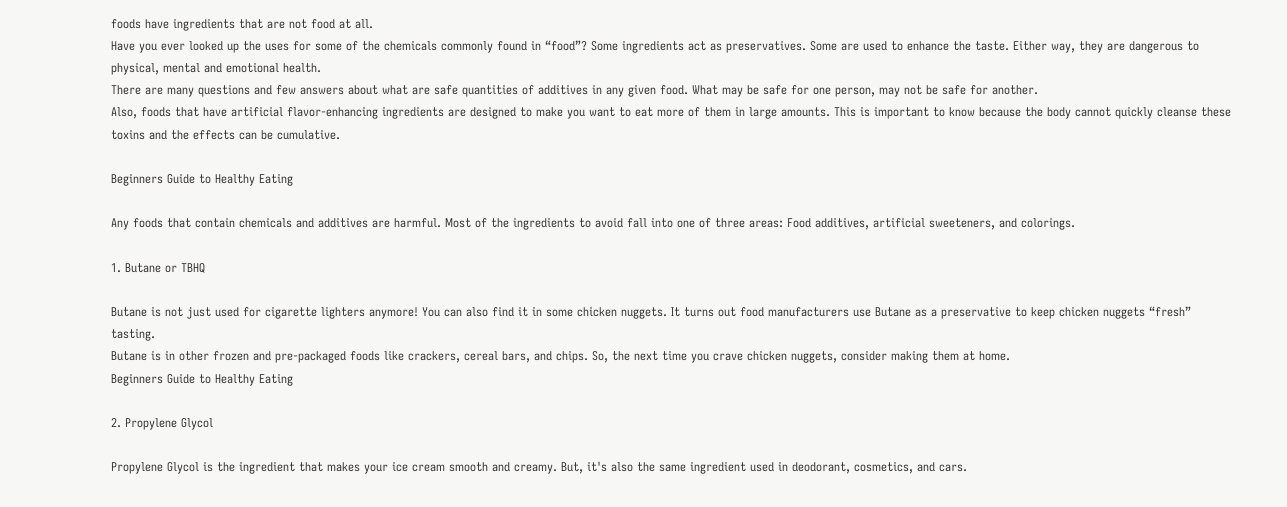foods have ingredients that are not food at all.
Have you ever looked up the uses for some of the chemicals commonly found in “food”? Some ingredients act as preservatives. Some are used to enhance the taste. Either way, they are dangerous to physical, mental and emotional health.
There are many questions and few answers about what are safe quantities of additives in any given food. What may be safe for one person, may not be safe for another.
Also, foods that have artificial flavor-enhancing ingredients are designed to make you want to eat more of them in large amounts. This is important to know because the body cannot quickly cleanse these toxins and the effects can be cumulative.

Beginners Guide to Healthy Eating

Any foods that contain chemicals and additives are harmful. Most of the ingredients to avoid fall into one of three areas: Food additives, artificial sweeteners, and colorings.

1. Butane or TBHQ

Butane is not just used for cigarette lighters anymore! You can also find it in some chicken nuggets. It turns out food manufacturers use Butane as a preservative to keep chicken nuggets “fresh” tasting.
Butane is in other frozen and pre-packaged foods like crackers, cereal bars, and chips. So, the next time you crave chicken nuggets, consider making them at home.
Beginners Guide to Healthy Eating

2. Propylene Glycol

Propylene Glycol is the ingredient that makes your ice cream smooth and creamy. But, it's also the same ingredient used in deodorant, cosmetics, and cars.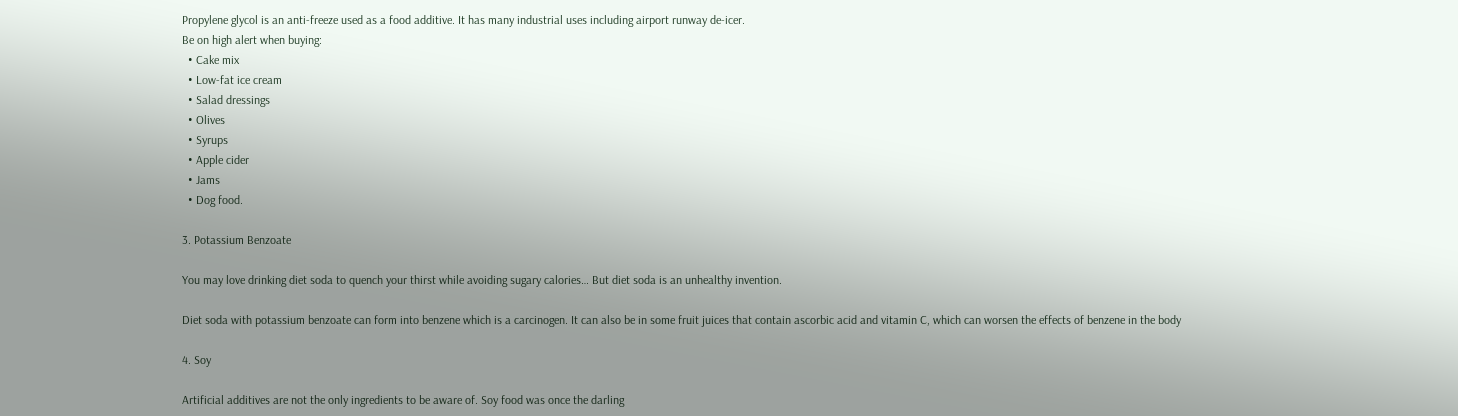Propylene glycol is an anti-freeze used as a food additive. It has many industrial uses including airport runway de-icer.
Be on high alert when buying:
  • Cake mix
  • Low-fat ice cream
  • Salad dressings
  • Olives
  • Syrups
  • Apple cider
  • Jams
  • Dog food.

3. Potassium Benzoate

You may love drinking diet soda to quench your thirst while avoiding sugary calories… But diet soda is an unhealthy invention.

Diet soda with potassium benzoate can form into benzene which is a carcinogen. It can also be in some fruit juices that contain ascorbic acid and vitamin C, which can worsen the effects of benzene in the body

4. Soy

Artificial additives are not the only ingredients to be aware of. Soy food was once the darling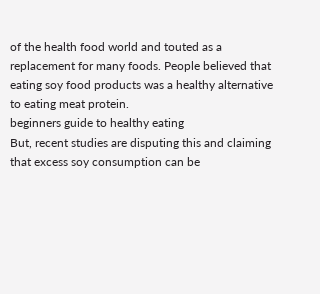of the health food world and touted as a replacement for many foods. People believed that eating soy food products was a healthy alternative to eating meat protein.
beginners guide to healthy eating
But, recent studies are disputing this and claiming that excess soy consumption can be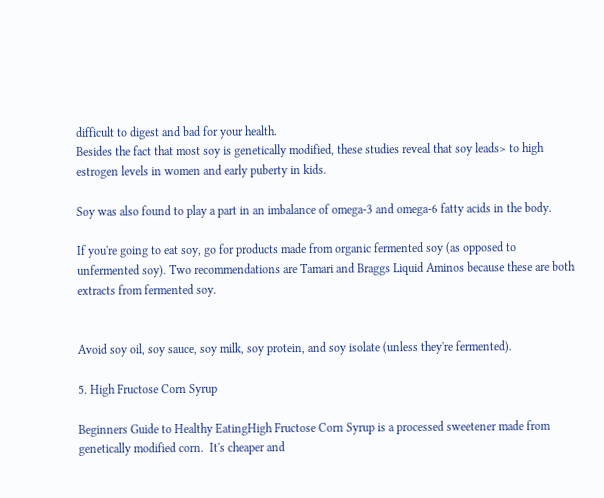difficult to digest and bad for your health.
Besides the fact that most soy is genetically modified, these studies reveal that soy leads> to high estrogen levels in women and early puberty in kids.

Soy was also found to play a part in an imbalance of omega-3 and omega-6 fatty acids in the body.

If you're going to eat soy, go for products made from organic fermented soy (as opposed to unfermented soy). Two recommendations are Tamari and Braggs Liquid Aminos because these are both extracts from fermented soy.


Avoid soy oil, soy sauce, soy milk, soy protein, and soy isolate (unless they're fermented).

5. High Fructose Corn Syrup

Beginners Guide to Healthy EatingHigh Fructose Corn Syrup is a processed sweetener made from genetically modified corn.  It's cheaper and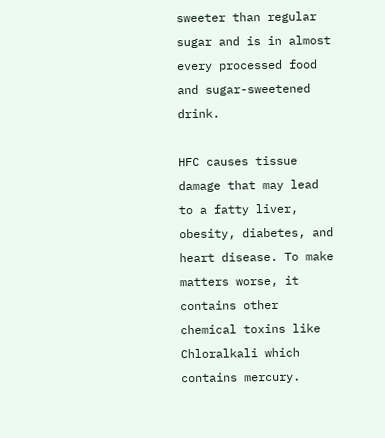sweeter than regular sugar and is in almost every processed food and sugar-sweetened drink.

HFC causes tissue damage that may lead to a fatty liver,  obesity, diabetes, and heart disease. To make matters worse, it contains other chemical toxins like Chloralkali which contains mercury.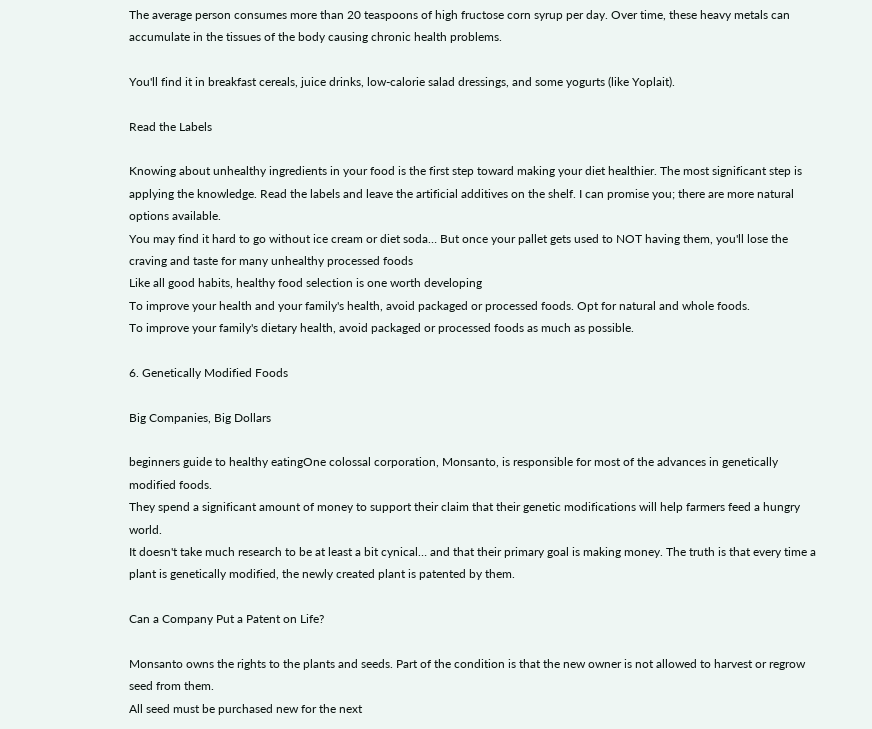The average person consumes more than 20 teaspoons of high fructose corn syrup per day. Over time, these heavy metals can accumulate in the tissues of the body causing chronic health problems.

You'll find it in breakfast cereals, juice drinks, low-calorie salad dressings, and some yogurts (like Yoplait).

Read the Labels

Knowing about unhealthy ingredients in your food is the first step toward making your diet healthier. The most significant step is applying the knowledge. Read the labels and leave the artificial additives on the shelf. I can promise you; there are more natural options available.
You may find it hard to go without ice cream or diet soda… But once your pallet gets used to NOT having them, you'll lose the craving and taste for many unhealthy processed foods
Like all good habits, healthy food selection is one worth developing
To improve your health and your family's health, avoid packaged or processed foods. Opt for natural and whole foods.
To improve your family's dietary health, avoid packaged or processed foods as much as possible.

6. Genetically Modified Foods

Big Companies, Big Dollars

beginners guide to healthy eatingOne colossal corporation, Monsanto, is responsible for most of the advances in genetically modified foods.
They spend a significant amount of money to support their claim that their genetic modifications will help farmers feed a hungry world.
It doesn't take much research to be at least a bit cynical… and that their primary goal is making money. The truth is that every time a plant is genetically modified, the newly created plant is patented by them.

Can a Company Put a Patent on Life?

Monsanto owns the rights to the plants and seeds. Part of the condition is that the new owner is not allowed to harvest or regrow seed from them.
All seed must be purchased new for the next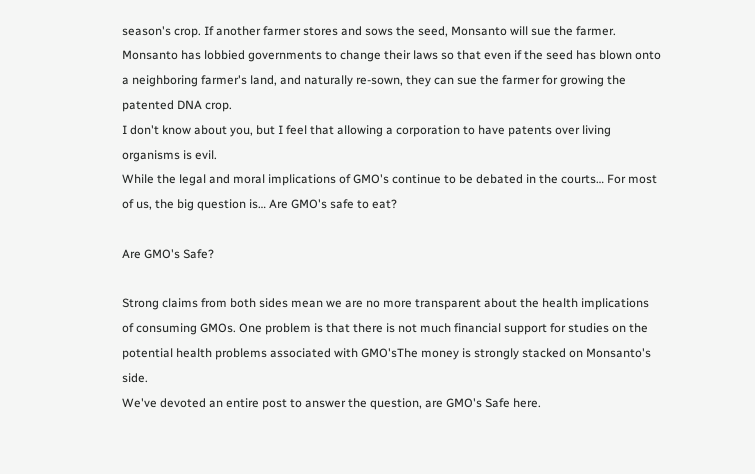season's crop. If another farmer stores and sows the seed, Monsanto will sue the farmer.
Monsanto has lobbied governments to change their laws so that even if the seed has blown onto a neighboring farmer's land, and naturally re-sown, they can sue the farmer for growing the patented DNA crop.
I don't know about you, but I feel that allowing a corporation to have patents over living organisms is evil.
While the legal and moral implications of GMO's continue to be debated in the courts… For most of us, the big question is… Are GMO's safe to eat?

Are GMO's Safe?

Strong claims from both sides mean we are no more transparent about the health implications of consuming GMOs. One problem is that there is not much financial support for studies on the potential health problems associated with GMO'sThe money is strongly stacked on Monsanto's side.
We've devoted an entire post to answer the question, are GMO's Safe here.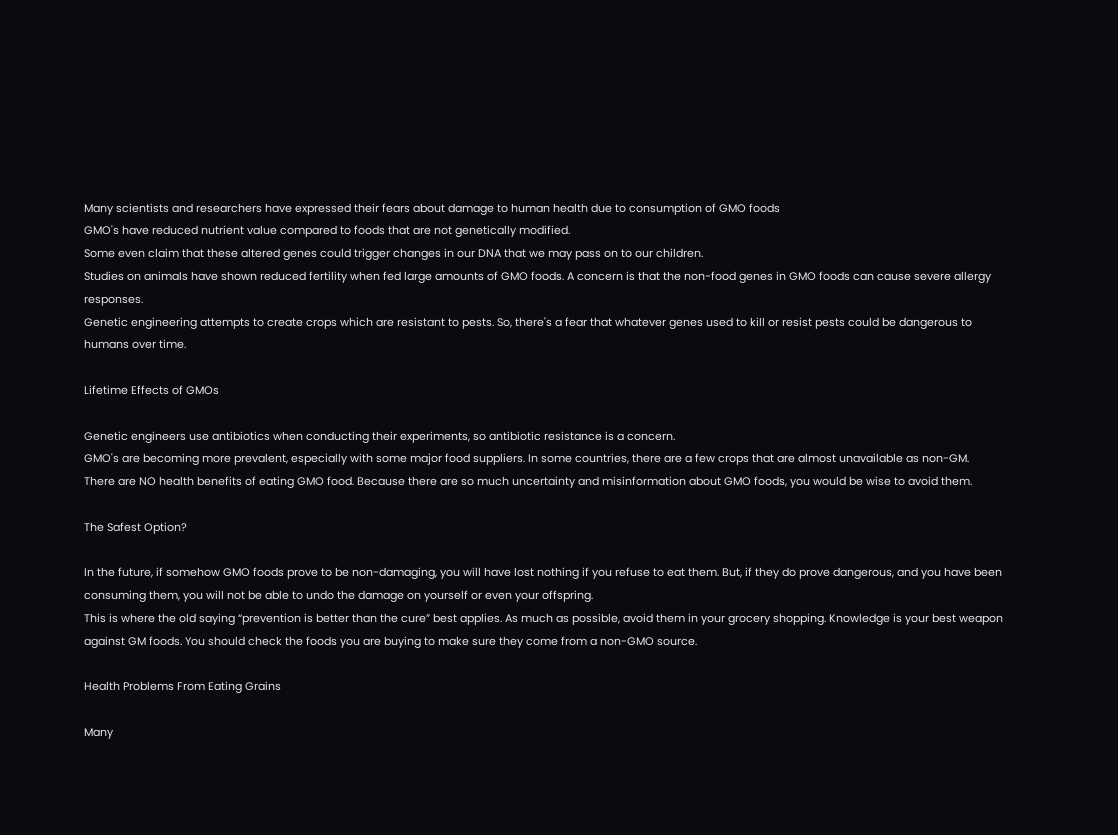Many scientists and researchers have expressed their fears about damage to human health due to consumption of GMO foods
GMO's have reduced nutrient value compared to foods that are not genetically modified.
Some even claim that these altered genes could trigger changes in our DNA that we may pass on to our children.
Studies on animals have shown reduced fertility when fed large amounts of GMO foods. A concern is that the non-food genes in GMO foods can cause severe allergy responses.
Genetic engineering attempts to create crops which are resistant to pests. So, there's a fear that whatever genes used to kill or resist pests could be dangerous to humans over time.

Lifetime Effects of GMOs

Genetic engineers use antibiotics when conducting their experiments, so antibiotic resistance is a concern.
GMO's are becoming more prevalent, especially with some major food suppliers. In some countries, there are a few crops that are almost unavailable as non-GM.
There are NO health benefits of eating GMO food. Because there are so much uncertainty and misinformation about GMO foods, you would be wise to avoid them.

The Safest Option?

In the future, if somehow GMO foods prove to be non-damaging, you will have lost nothing if you refuse to eat them. But, if they do prove dangerous, and you have been consuming them, you will not be able to undo the damage on yourself or even your offspring.
This is where the old saying “prevention is better than the cure” best applies. As much as possible, avoid them in your grocery shopping. Knowledge is your best weapon against GM foods. You should check the foods you are buying to make sure they come from a non-GMO source.

Health Problems From Eating Grains

Many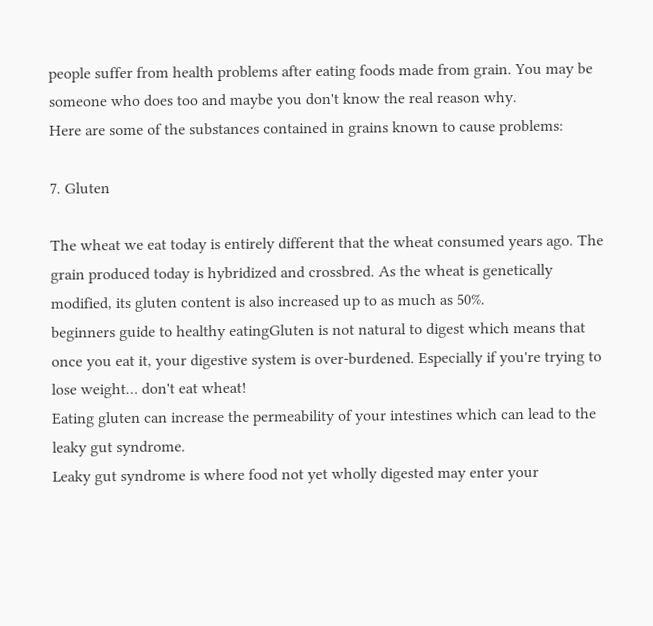people suffer from health problems after eating foods made from grain. You may be someone who does too and maybe you don't know the real reason why.
Here are some of the substances contained in grains known to cause problems:

7. Gluten

The wheat we eat today is entirely different that the wheat consumed years ago. The grain produced today is hybridized and crossbred. As the wheat is genetically modified, its gluten content is also increased up to as much as 50%.
beginners guide to healthy eatingGluten is not natural to digest which means that once you eat it, your digestive system is over-burdened. Especially if you're trying to lose weight… don't eat wheat!
Eating gluten can increase the permeability of your intestines which can lead to the leaky gut syndrome.
Leaky gut syndrome is where food not yet wholly digested may enter your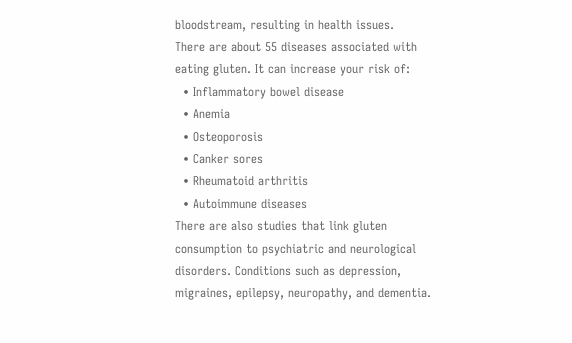bloodstream, resulting in health issues.
There are about 55 diseases associated with eating gluten. It can increase your risk of:
  • Inflammatory bowel disease
  • Anemia
  • Osteoporosis
  • Canker sores
  • Rheumatoid arthritis
  • Autoimmune diseases
There are also studies that link gluten consumption to psychiatric and neurological disorders. Conditions such as depression, migraines, epilepsy, neuropathy, and dementia.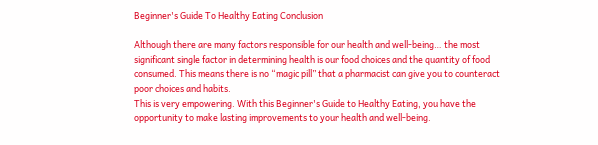Beginner's Guide To Healthy Eating Conclusion

Although there are many factors responsible for our health and well-being… the most significant single factor in determining health is our food choices and the quantity of food consumed. This means there is no “magic pill” that a pharmacist can give you to counteract poor choices and habits.
This is very empowering. With this Beginner's Guide to Healthy Eating, you have the opportunity to make lasting improvements to your health and well-being.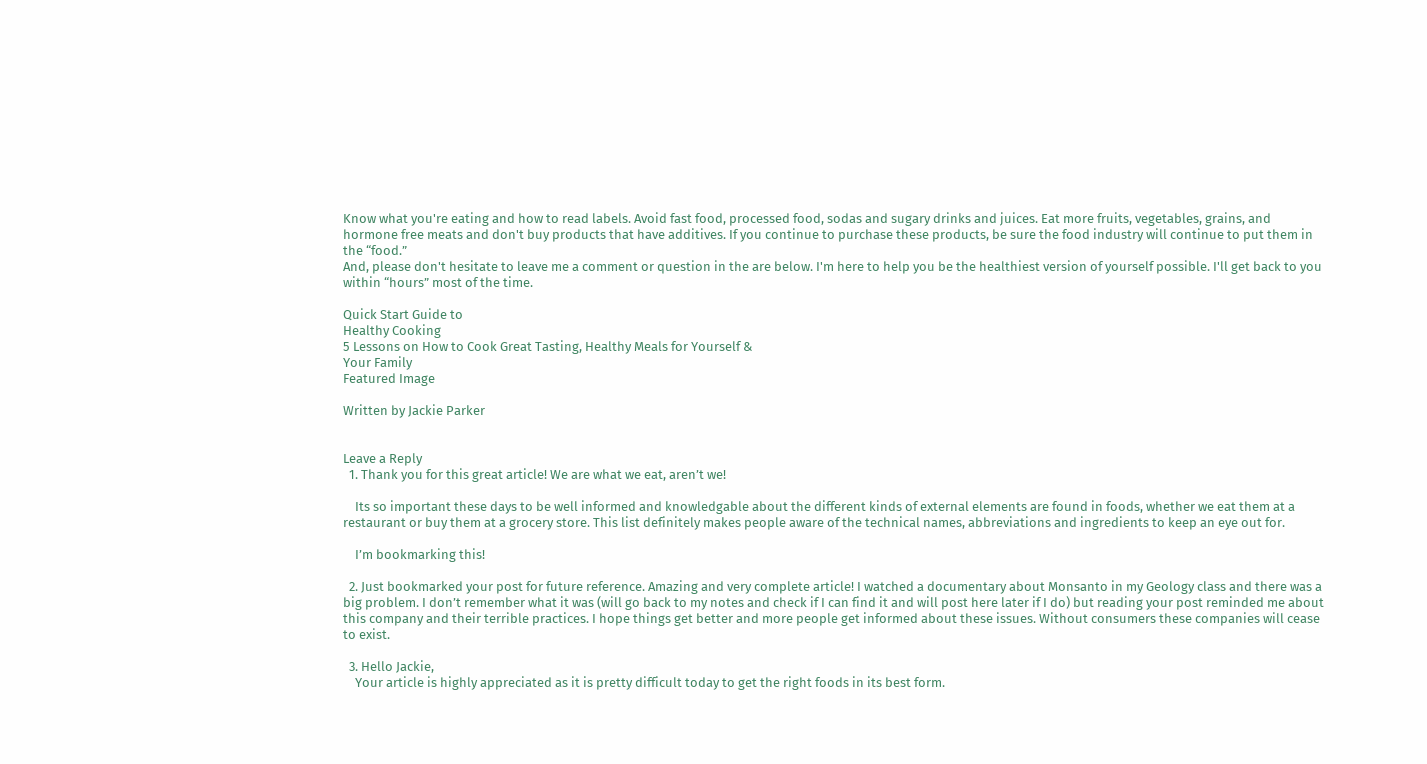Know what you're eating and how to read labels. Avoid fast food, processed food, sodas and sugary drinks and juices. Eat more fruits, vegetables, grains, and hormone free meats and don't buy products that have additives. If you continue to purchase these products, be sure the food industry will continue to put them in the “food.”
And, please don't hesitate to leave me a comment or question in the are below. I'm here to help you be the healthiest version of yourself possible. I'll get back to you within “hours” most of the time.

Quick Start Guide to
Healthy Cooking
5 Lessons on How to Cook Great Tasting, Healthy Meals for Yourself &
Your Family
Featured Image

Written by Jackie Parker


Leave a Reply
  1. Thank you for this great article! We are what we eat, aren’t we!

    Its so important these days to be well informed and knowledgable about the different kinds of external elements are found in foods, whether we eat them at a restaurant or buy them at a grocery store. This list definitely makes people aware of the technical names, abbreviations and ingredients to keep an eye out for.

    I’m bookmarking this!

  2. Just bookmarked your post for future reference. Amazing and very complete article! I watched a documentary about Monsanto in my Geology class and there was a big problem. I don’t remember what it was (will go back to my notes and check if I can find it and will post here later if I do) but reading your post reminded me about this company and their terrible practices. I hope things get better and more people get informed about these issues. Without consumers these companies will cease to exist.

  3. Hello Jackie,
    Your article is highly appreciated as it is pretty difficult today to get the right foods in its best form.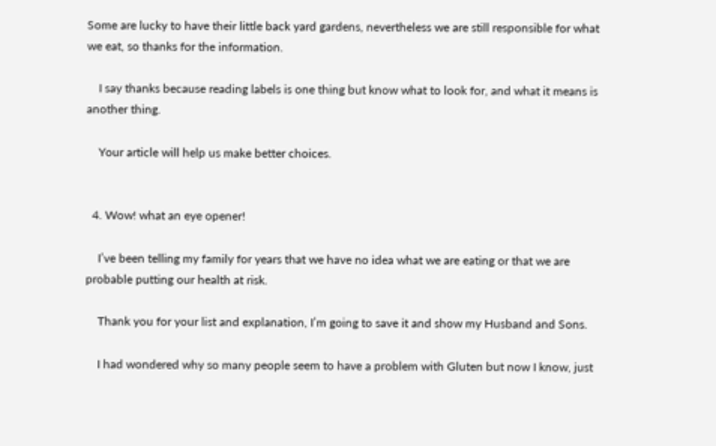Some are lucky to have their little back yard gardens, nevertheless we are still responsible for what we eat, so thanks for the information.

    I say thanks because reading labels is one thing but know what to look for, and what it means is another thing.

    Your article will help us make better choices.


  4. Wow! what an eye opener!

    I’ve been telling my family for years that we have no idea what we are eating or that we are probable putting our health at risk.

    Thank you for your list and explanation, I’m going to save it and show my Husband and Sons.

    I had wondered why so many people seem to have a problem with Gluten but now I know, just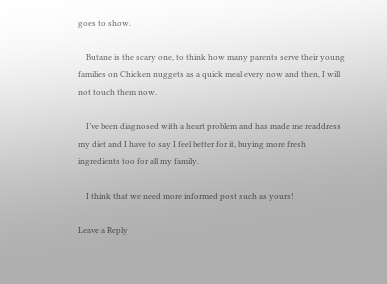goes to show.

    Butane is the scary one, to think how many parents serve their young families on Chicken nuggets as a quick meal every now and then, I will not touch them now.

    I’ve been diagnosed with a heart problem and has made me readdress my diet and I have to say I feel better for it, buying more fresh ingredients too for all my family.

    I think that we need more informed post such as yours!

Leave a Reply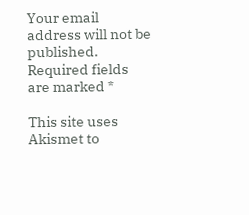Your email address will not be published. Required fields are marked *

This site uses Akismet to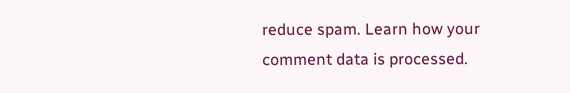reduce spam. Learn how your comment data is processed.